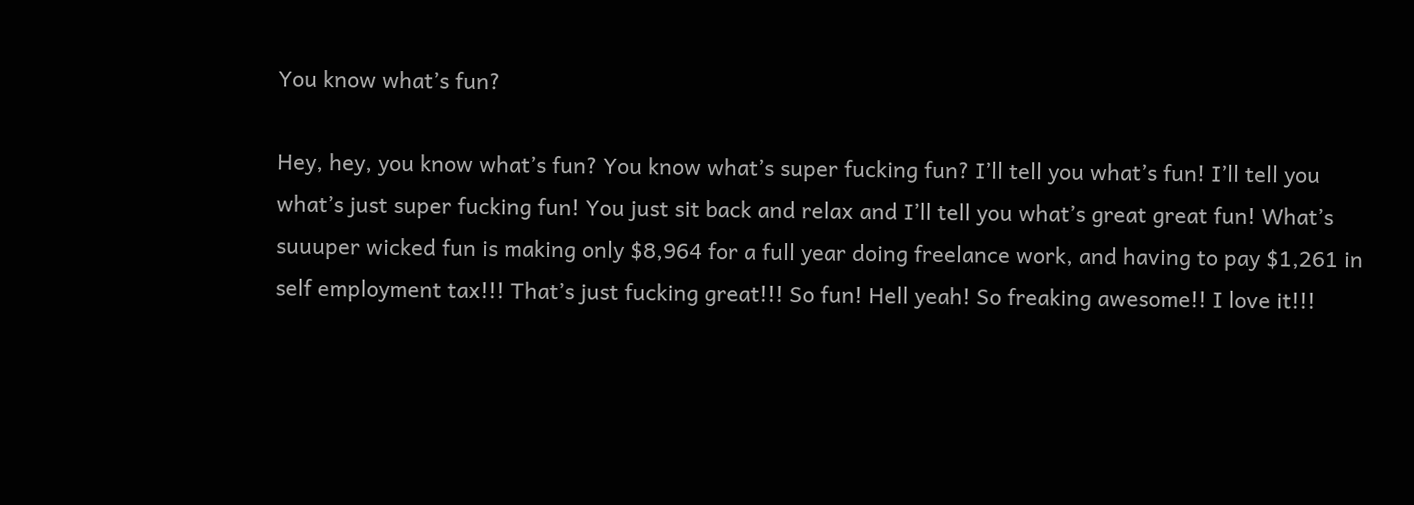You know what’s fun?

Hey, hey, you know what’s fun? You know what’s super fucking fun? I’ll tell you what’s fun! I’ll tell you what’s just super fucking fun! You just sit back and relax and I’ll tell you what’s great great fun! What’s suuuper wicked fun is making only $8,964 for a full year doing freelance work, and having to pay $1,261 in self employment tax!!! That’s just fucking great!!! So fun! Hell yeah! So freaking awesome!! I love it!!!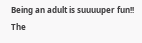Being an adult is suuuuper fun!! The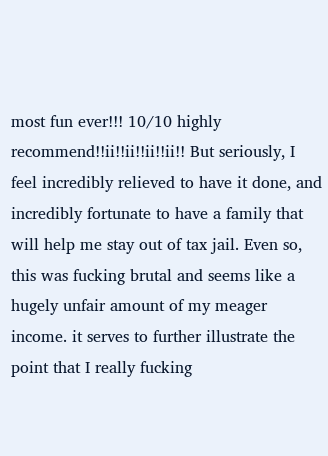most fun ever!!! 10/10 highly recommend!!ii!!ii!!ii!!ii!! But seriously, I feel incredibly relieved to have it done, and incredibly fortunate to have a family that will help me stay out of tax jail. Even so, this was fucking brutal and seems like a hugely unfair amount of my meager income. it serves to further illustrate the point that I really fucking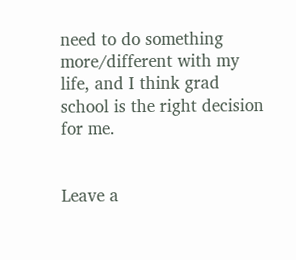need to do something more/different with my life, and I think grad school is the right decision for me.


Leave a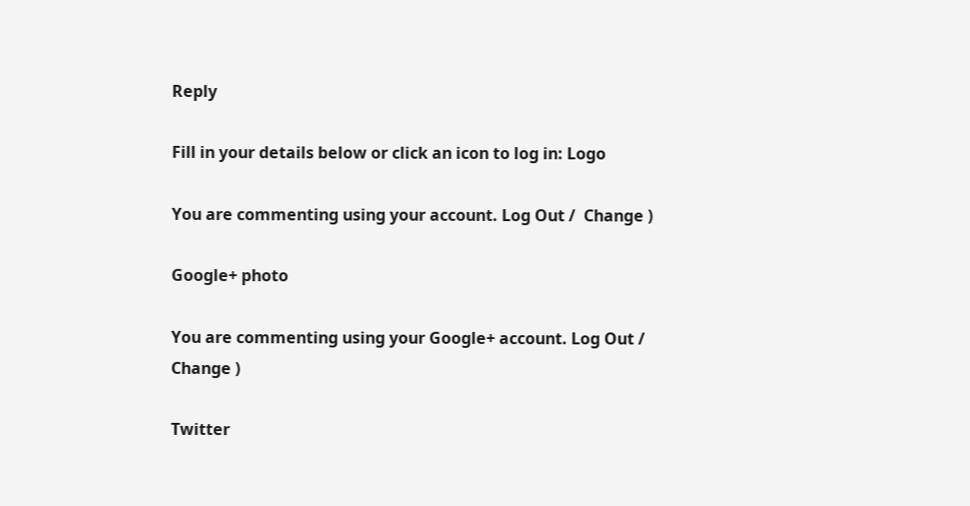Reply

Fill in your details below or click an icon to log in: Logo

You are commenting using your account. Log Out /  Change )

Google+ photo

You are commenting using your Google+ account. Log Out /  Change )

Twitter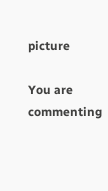picture

You are commenting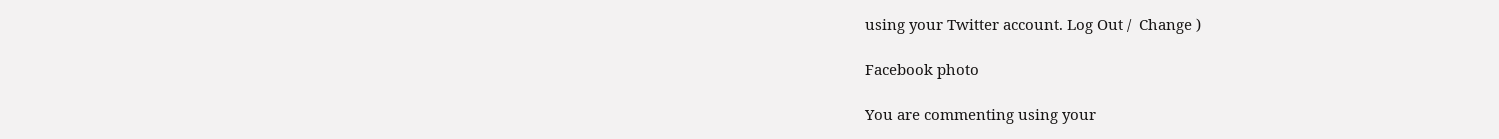using your Twitter account. Log Out /  Change )

Facebook photo

You are commenting using your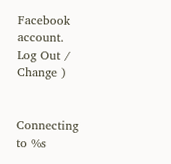Facebook account. Log Out /  Change )


Connecting to %s